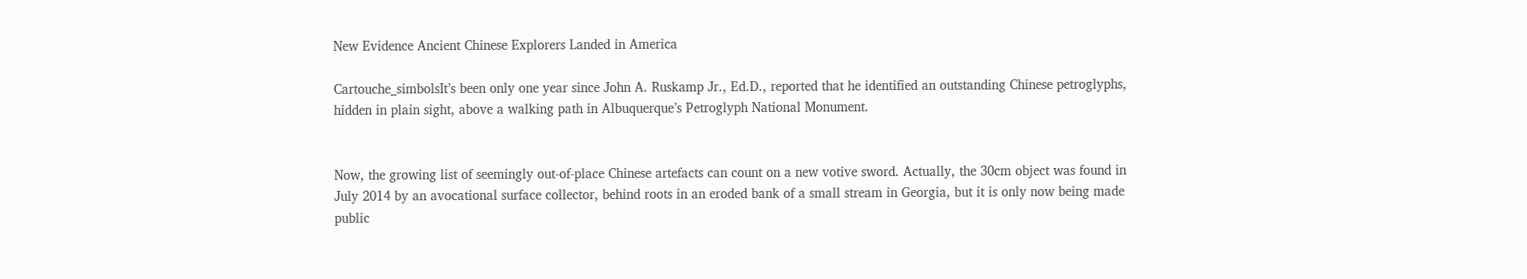New Evidence Ancient Chinese Explorers Landed in America

Cartouche_simbolsIt’s been only one year since John A. Ruskamp Jr., Ed.D., reported that he identified an outstanding Chinese petroglyphs, hidden in plain sight, above a walking path in Albuquerque’s Petroglyph National Monument.


Now, the growing list of seemingly out-of-place Chinese artefacts can count on a new votive sword. Actually, the 30cm object was found in July 2014 by an avocational surface collector, behind roots in an eroded bank of a small stream in Georgia, but it is only now being made public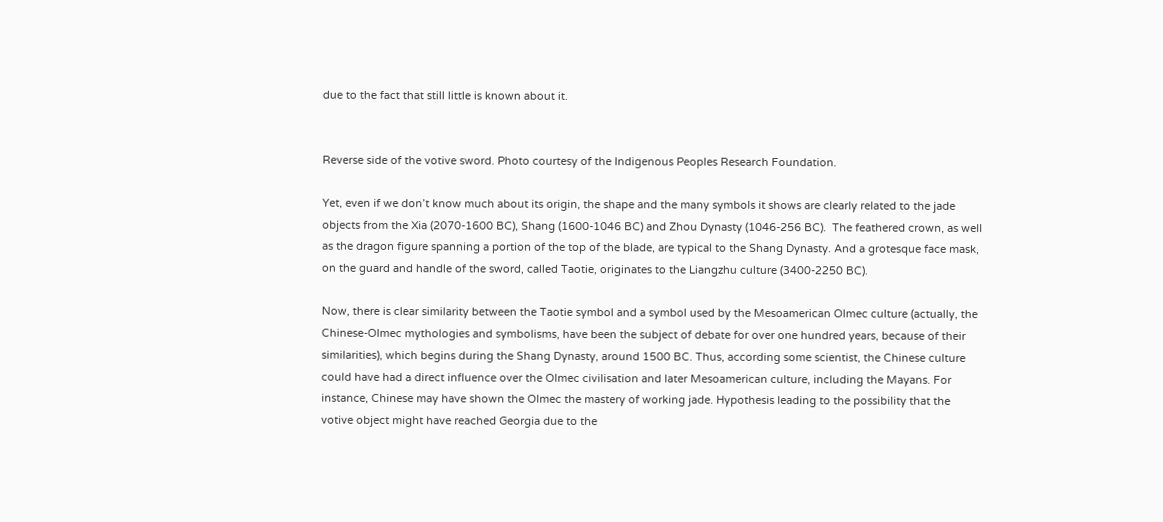due to the fact that still little is known about it.


Reverse side of the votive sword. Photo courtesy of the Indigenous Peoples Research Foundation.

Yet, even if we don’t know much about its origin, the shape and the many symbols it shows are clearly related to the jade objects from the Xia (2070-1600 BC), Shang (1600-1046 BC) and Zhou Dynasty (1046-256 BC).  The feathered crown, as well as the dragon figure spanning a portion of the top of the blade, are typical to the Shang Dynasty. And a grotesque face mask, on the guard and handle of the sword, called Taotie, originates to the Liangzhu culture (3400-2250 BC).

Now, there is clear similarity between the Taotie symbol and a symbol used by the Mesoamerican Olmec culture (actually, the Chinese-Olmec mythologies and symbolisms, have been the subject of debate for over one hundred years, because of their similarities), which begins during the Shang Dynasty, around 1500 BC. Thus, according some scientist, the Chinese culture could have had a direct influence over the Olmec civilisation and later Mesoamerican culture, including the Mayans. For instance, Chinese may have shown the Olmec the mastery of working jade. Hypothesis leading to the possibility that the votive object might have reached Georgia due to the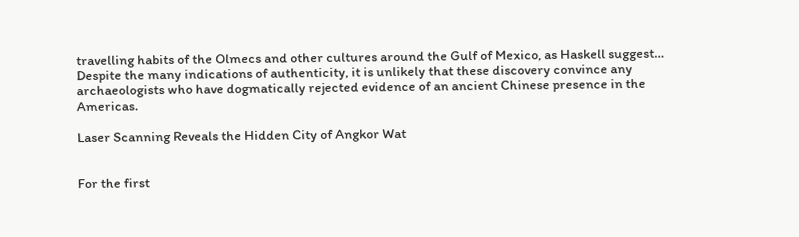travelling habits of the Olmecs and other cultures around the Gulf of Mexico, as Haskell suggest…
Despite the many indications of authenticity, it is unlikely that these discovery convince any archaeologists who have dogmatically rejected evidence of an ancient Chinese presence in the Americas.

Laser Scanning Reveals the Hidden City of Angkor Wat


For the first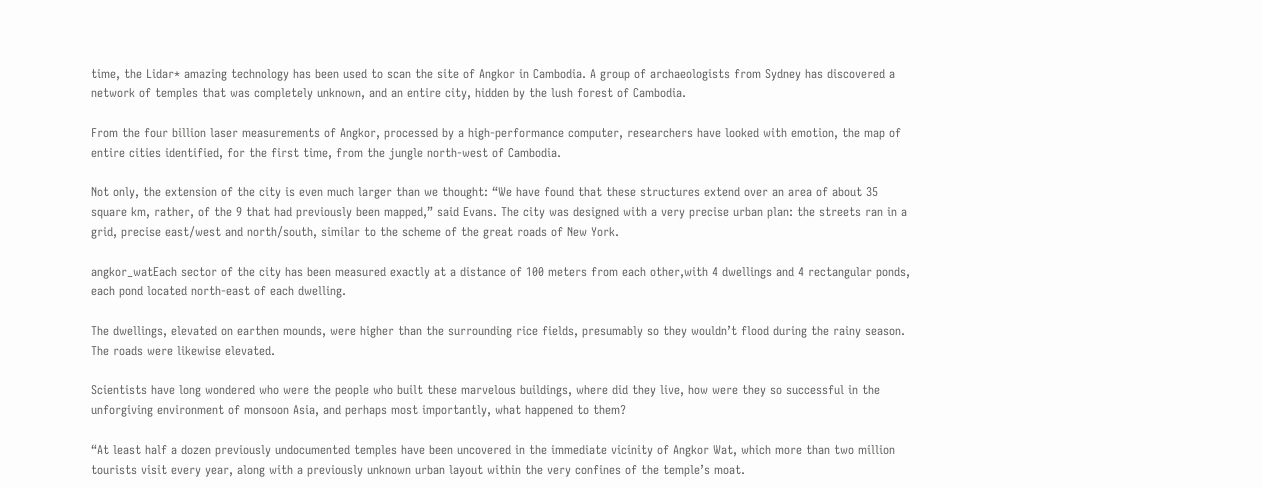time, the Lidar* amazing technology has been used to scan the site of Angkor in Cambodia. A group of archaeologists from Sydney has discovered a network of temples that was completely unknown, and an entire city, hidden by the lush forest of Cambodia.

From the four billion laser measurements of Angkor, processed by a high-performance computer, researchers have looked with emotion, the map of entire cities identified, for the first time, from the jungle north-west of Cambodia.

Not only, the extension of the city is even much larger than we thought: “We have found that these structures extend over an area of about 35 square km, rather, of the 9 that had previously been mapped,” said Evans. The city was designed with a very precise urban plan: the streets ran in a grid, precise east/west and north/south, similar to the scheme of the great roads of New York.

angkor_watEach sector of the city has been measured exactly at a distance of 100 meters from each other,with 4 dwellings and 4 rectangular ponds, each pond located north-east of each dwelling.

The dwellings, elevated on earthen mounds, were higher than the surrounding rice fields, presumably so they wouldn’t flood during the rainy season. The roads were likewise elevated.

Scientists have long wondered who were the people who built these marvelous buildings, where did they live, how were they so successful in the unforgiving environment of monsoon Asia, and perhaps most importantly, what happened to them?

“At least half a dozen previously undocumented temples have been uncovered in the immediate vicinity of Angkor Wat, which more than two million tourists visit every year, along with a previously unknown urban layout within the very confines of the temple’s moat.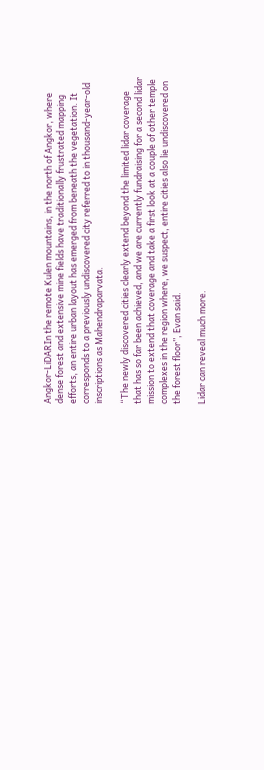Angkor-LiDARIn the remote Kulen mountains, in the north of Angkor, where dense forest and extensive mine fields have traditionally frustrated mapping efforts, an entire urban layout has emerged from beneath the vegetation. It corresponds to a previously undiscovered city referred to in thousand-year-old inscriptions as Mahendraparvata.

“The newly discovered cities clearly extend beyond the limited lidar coverage that has so far been achieved, and we are currently fundraising for a second lidar mission to extend that coverage and take a first look at a couple of other temple complexes in the region where, we suspect, entire cities also lie undiscovered on the forest floor”, Evan said.

Lidar can reveal much more.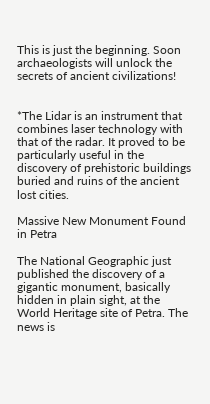This is just the beginning. Soon archaeologists will unlock the secrets of ancient civilizations!


*The Lidar is an instrument that combines laser technology with that of the radar. It proved to be particularly useful in the discovery of prehistoric buildings buried and ruins of the ancient lost cities.

Massive New Monument Found in Petra

The National Geographic just published the discovery of a gigantic monument, basically hidden in plain sight, at the World Heritage site of Petra. The news is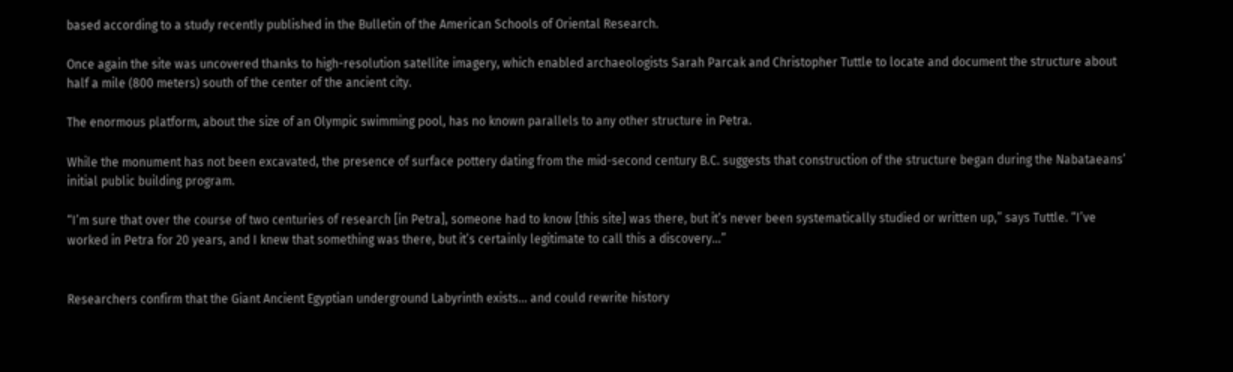based according to a study recently published in the Bulletin of the American Schools of Oriental Research.

Once again the site was uncovered thanks to high-resolution satellite imagery, which enabled archaeologists Sarah Parcak and Christopher Tuttle to locate and document the structure about half a mile (800 meters) south of the center of the ancient city.

The enormous platform, about the size of an Olympic swimming pool, has no known parallels to any other structure in Petra.

While the monument has not been excavated, the presence of surface pottery dating from the mid-second century B.C. suggests that construction of the structure began during the Nabataeans’ initial public building program.

“I’m sure that over the course of two centuries of research [in Petra], someone had to know [this site] was there, but it’s never been systematically studied or written up,” says Tuttle. “I’ve worked in Petra for 20 years, and I knew that something was there, but it’s certainly legitimate to call this a discovery…”


Researchers confirm that the Giant Ancient Egyptian underground Labyrinth exists… and could rewrite history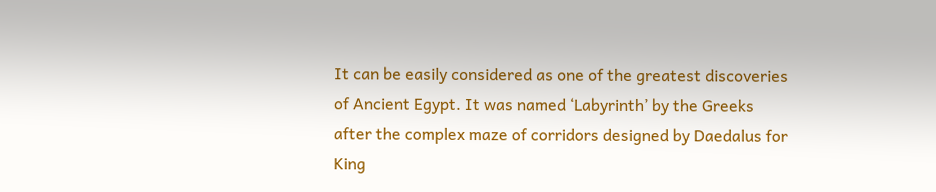It can be easily considered as one of the greatest discoveries of Ancient Egypt. It was named ‘Labyrinth’ by the Greeks after the complex maze of corridors designed by Daedalus for King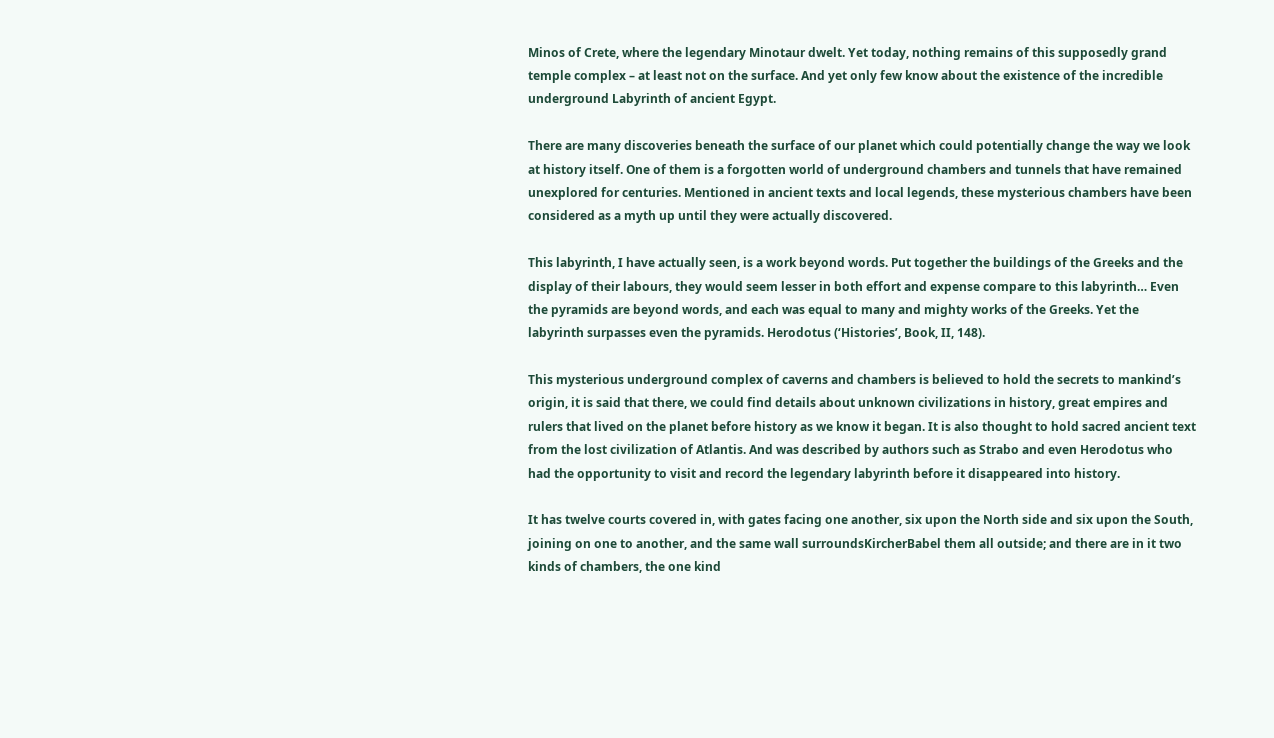Minos of Crete, where the legendary Minotaur dwelt. Yet today, nothing remains of this supposedly grand temple complex – at least not on the surface. And yet only few know about the existence of the incredible underground Labyrinth of ancient Egypt.

There are many discoveries beneath the surface of our planet which could potentially change the way we look at history itself. One of them is a forgotten world of underground chambers and tunnels that have remained unexplored for centuries. Mentioned in ancient texts and local legends, these mysterious chambers have been considered as a myth up until they were actually discovered.

This labyrinth, I have actually seen, is a work beyond words. Put together the buildings of the Greeks and the display of their labours, they would seem lesser in both effort and expense compare to this labyrinth… Even the pyramids are beyond words, and each was equal to many and mighty works of the Greeks. Yet the labyrinth surpasses even the pyramids. Herodotus (‘Histories’, Book, II, 148).

This mysterious underground complex of caverns and chambers is believed to hold the secrets to mankind’s origin, it is said that there, we could find details about unknown civilizations in history, great empires and rulers that lived on the planet before history as we know it began. It is also thought to hold sacred ancient text from the lost civilization of Atlantis. And was described by authors such as Strabo and even Herodotus who had the opportunity to visit and record the legendary labyrinth before it disappeared into history.

It has twelve courts covered in, with gates facing one another, six upon the North side and six upon the South, joining on one to another, and the same wall surroundsKircherBabel them all outside; and there are in it two kinds of chambers, the one kind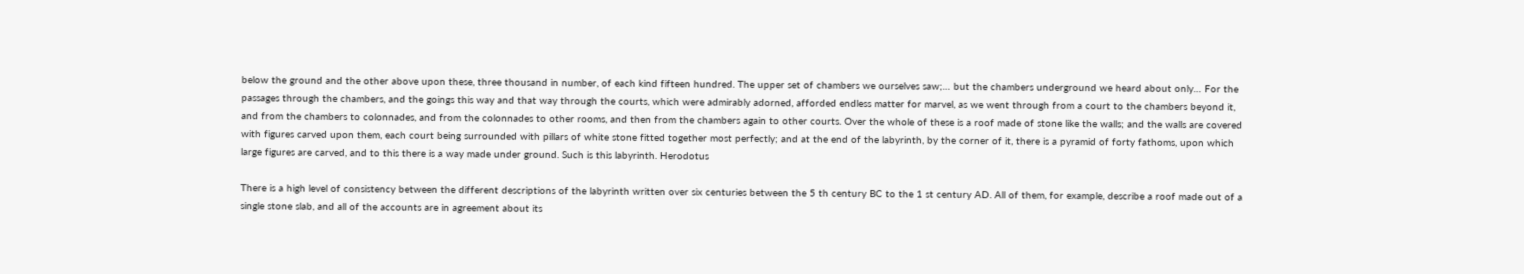below the ground and the other above upon these, three thousand in number, of each kind fifteen hundred. The upper set of chambers we ourselves saw;… but the chambers underground we heard about only… For the passages through the chambers, and the goings this way and that way through the courts, which were admirably adorned, afforded endless matter for marvel, as we went through from a court to the chambers beyond it, and from the chambers to colonnades, and from the colonnades to other rooms, and then from the chambers again to other courts. Over the whole of these is a roof made of stone like the walls; and the walls are covered with figures carved upon them, each court being surrounded with pillars of white stone fitted together most perfectly; and at the end of the labyrinth, by the corner of it, there is a pyramid of forty fathoms, upon which large figures are carved, and to this there is a way made under ground. Such is this labyrinth. Herodotus

There is a high level of consistency between the different descriptions of the labyrinth written over six centuries between the 5 th century BC to the 1 st century AD. All of them, for example, describe a roof made out of a single stone slab, and all of the accounts are in agreement about its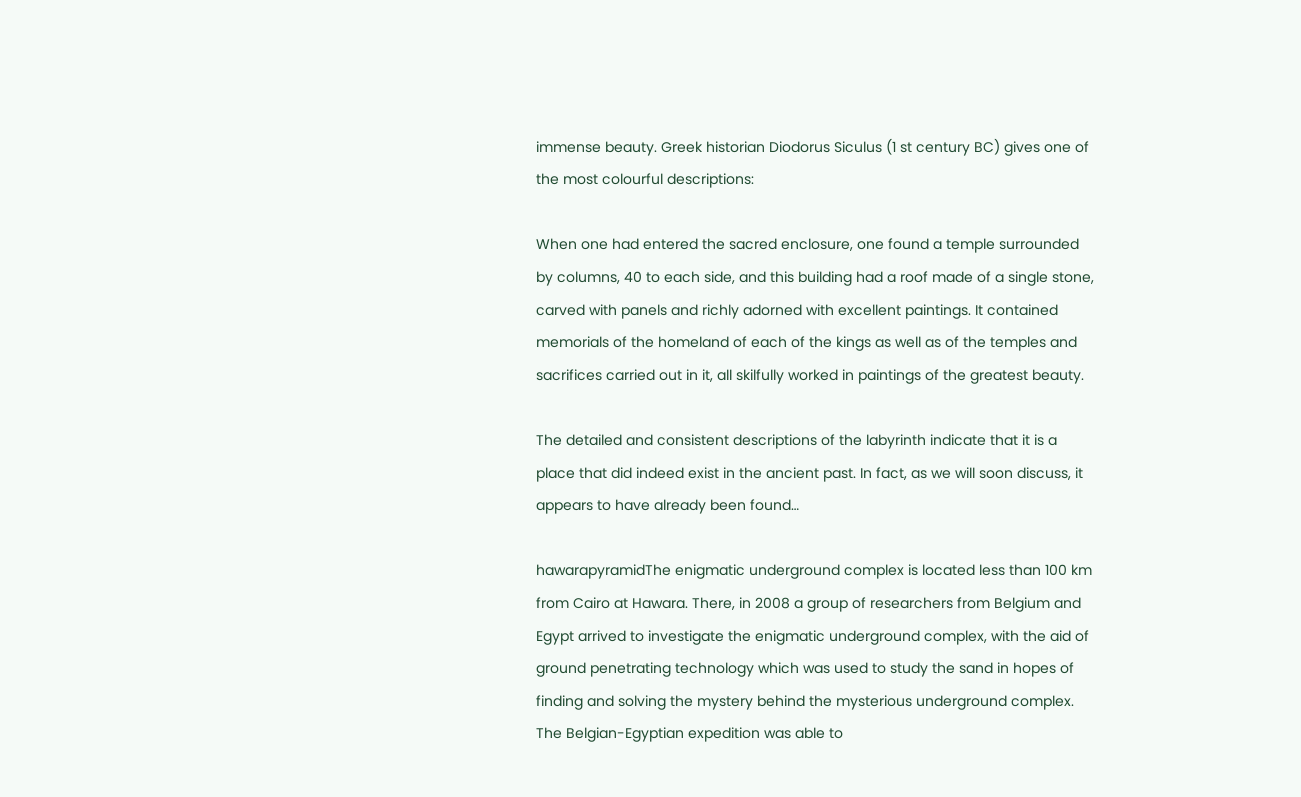immense beauty. Greek historian Diodorus Siculus (1 st century BC) gives one of the most colourful descriptions:

When one had entered the sacred enclosure, one found a temple surrounded by columns, 40 to each side, and this building had a roof made of a single stone, carved with panels and richly adorned with excellent paintings. It contained memorials of the homeland of each of the kings as well as of the temples and sacrifices carried out in it, all skilfully worked in paintings of the greatest beauty.

The detailed and consistent descriptions of the labyrinth indicate that it is a place that did indeed exist in the ancient past. In fact, as we will soon discuss, it appears to have already been found…

hawarapyramidThe enigmatic underground complex is located less than 100 km from Cairo at Hawara. There, in 2008 a group of researchers from Belgium and Egypt arrived to investigate the enigmatic underground complex, with the aid of ground penetrating technology which was used to study the sand in hopes of finding and solving the mystery behind the mysterious underground complex. The Belgian-Egyptian expedition was able to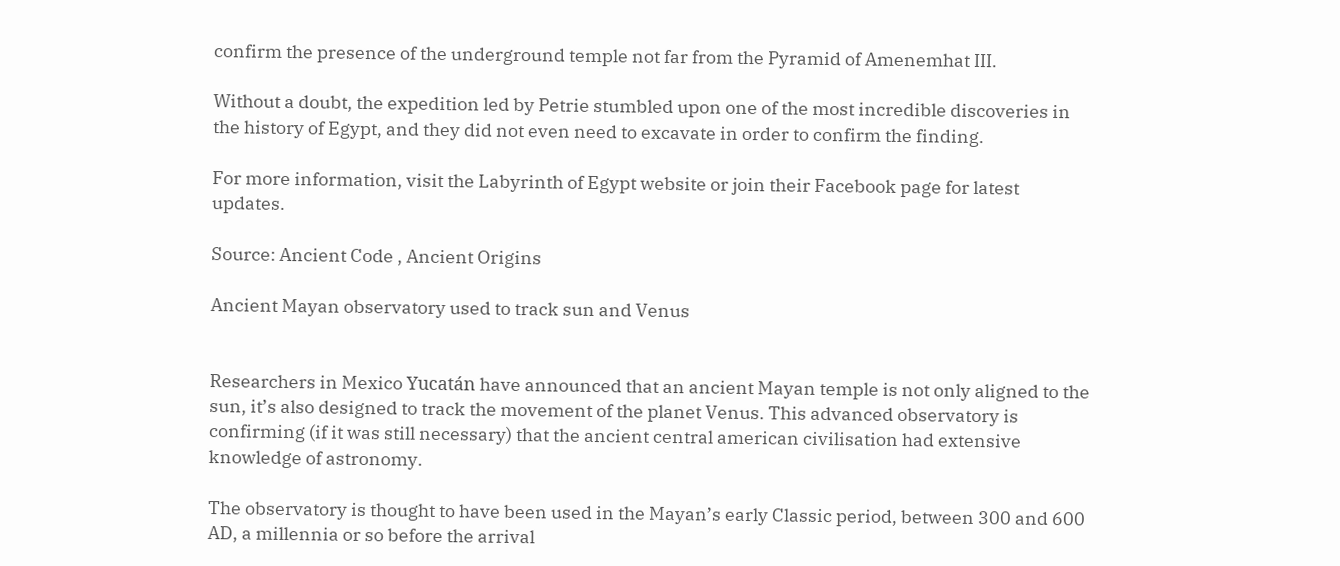confirm the presence of the underground temple not far from the Pyramid of Amenemhat III.

Without a doubt, the expedition led by Petrie stumbled upon one of the most incredible discoveries in the history of Egypt, and they did not even need to excavate in order to confirm the finding.

For more information, visit the Labyrinth of Egypt website or join their Facebook page for latest updates.

Source: Ancient Code , Ancient Origins

Ancient Mayan observatory used to track sun and Venus


Researchers in Mexico Yucatán have announced that an ancient Mayan temple is not only aligned to the sun, it’s also designed to track the movement of the planet Venus. This advanced observatory is confirming (if it was still necessary) that the ancient central american civilisation had extensive knowledge of astronomy.

The observatory is thought to have been used in the Mayan’s early Classic period, between 300 and 600 AD, a millennia or so before the arrival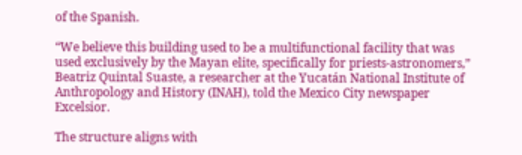of the Spanish.

“We believe this building used to be a multifunctional facility that was used exclusively by the Mayan elite, specifically for priests-astronomers,” Beatriz Quintal Suaste, a researcher at the Yucatán National Institute of Anthropology and History (INAH), told the Mexico City newspaper Excelsior.

The structure aligns with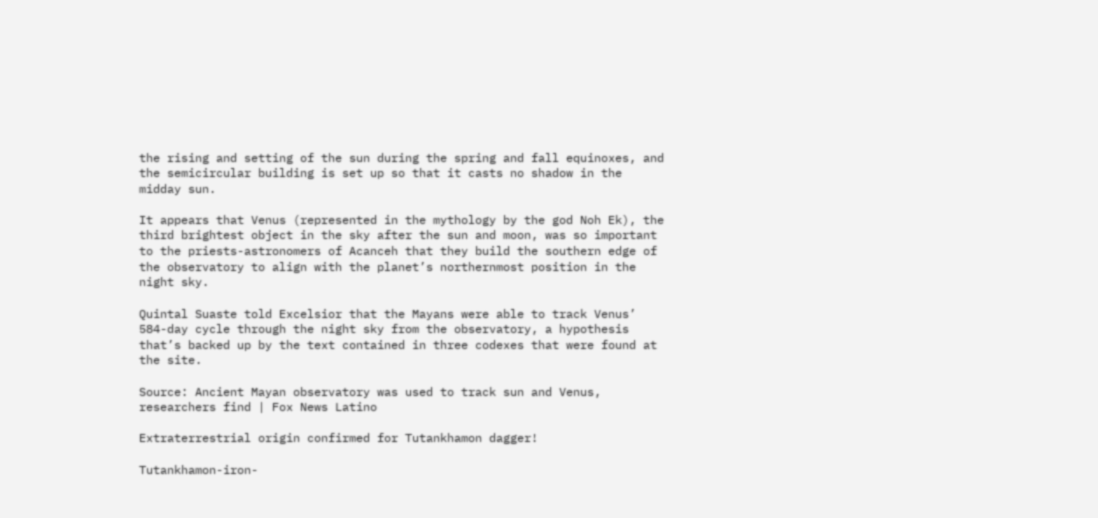the rising and setting of the sun during the spring and fall equinoxes, and the semicircular building is set up so that it casts no shadow in the midday sun.

It appears that Venus (represented in the mythology by the god Noh Ek), the third brightest object in the sky after the sun and moon, was so important to the priests-astronomers of Acanceh that they build the southern edge of the observatory to align with the planet’s northernmost position in the night sky.

Quintal Suaste told Excelsior that the Mayans were able to track Venus’ 584-day cycle through the night sky from the observatory, a hypothesis that’s backed up by the text contained in three codexes that were found at the site.

Source: Ancient Mayan observatory was used to track sun and Venus, researchers find | Fox News Latino

Extraterrestrial origin confirmed for Tutankhamon dagger!

Tutankhamon-iron-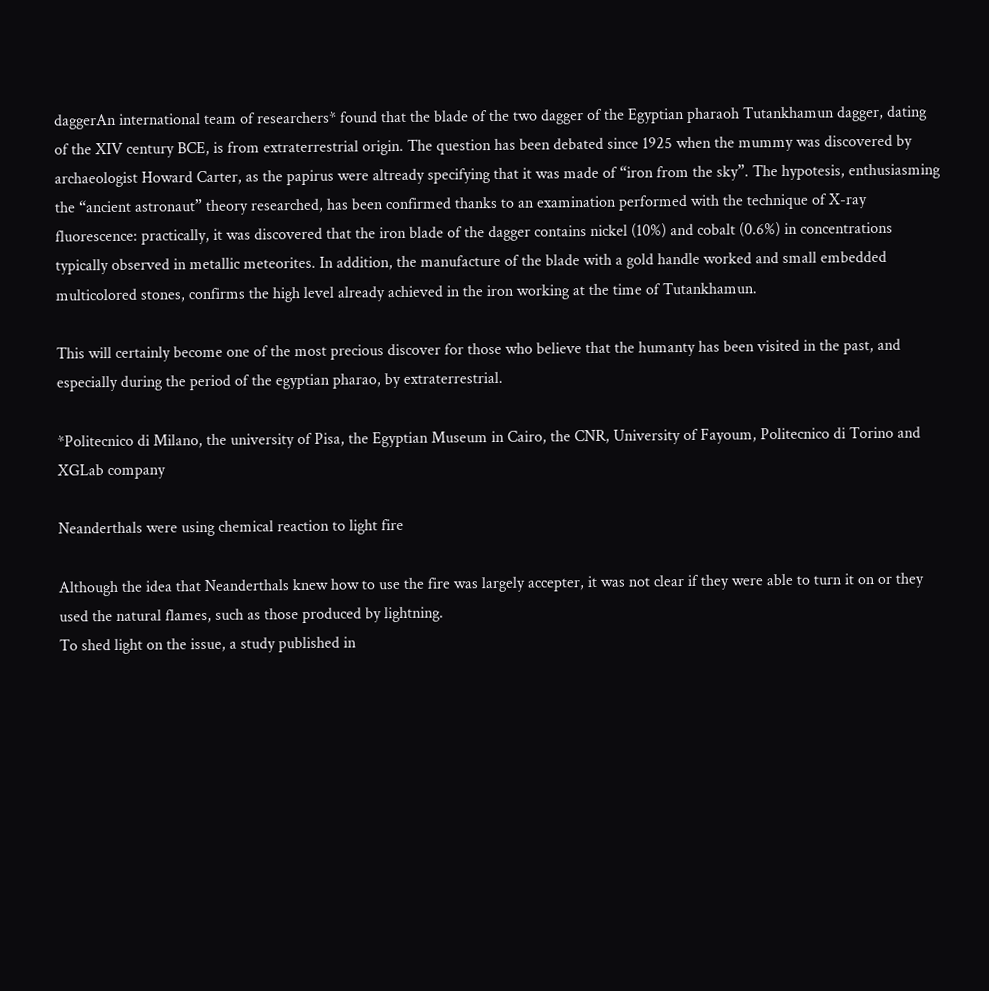daggerAn international team of researchers* found that the blade of the two dagger of the Egyptian pharaoh Tutankhamun dagger, dating of the XIV century BCE, is from extraterrestrial origin. The question has been debated since 1925 when the mummy was discovered by archaeologist Howard Carter, as the papirus were altready specifying that it was made of “iron from the sky”. The hypotesis, enthusiasming the “ancient astronaut” theory researched, has been confirmed thanks to an examination performed with the technique of X-ray fluorescence: practically, it was discovered that the iron blade of the dagger contains nickel (10%) and cobalt (0.6%) in concentrations typically observed in metallic meteorites. In addition, the manufacture of the blade with a gold handle worked and small embedded multicolored stones, confirms the high level already achieved in the iron working at the time of Tutankhamun.

This will certainly become one of the most precious discover for those who believe that the humanty has been visited in the past, and especially during the period of the egyptian pharao, by extraterrestrial.

*Politecnico di Milano, the university of Pisa, the Egyptian Museum in Cairo, the CNR, University of Fayoum, Politecnico di Torino and XGLab company

Neanderthals were using chemical reaction to light fire

Although the idea that Neanderthals knew how to use the fire was largely accepter, it was not clear if they were able to turn it on or they used the natural flames, such as those produced by lightning.
To shed light on the issue, a study published in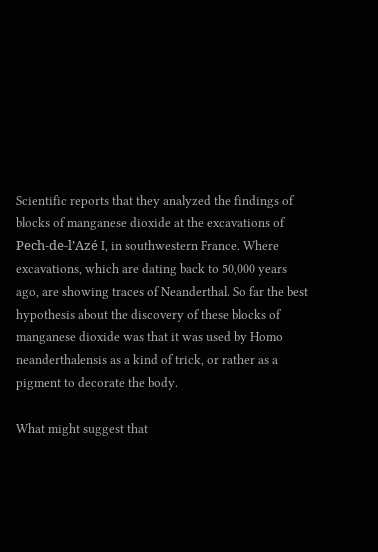Scientific reports that they analyzed the findings of blocks of manganese dioxide at the excavations of Pech-de-l’Azé I, in southwestern France. Where excavations, which are dating back to 50,000 years ago, are showing traces of Neanderthal. So far the best hypothesis about the discovery of these blocks of manganese dioxide was that it was used by Homo neanderthalensis as a kind of trick, or rather as a pigment to decorate the body.

What might suggest that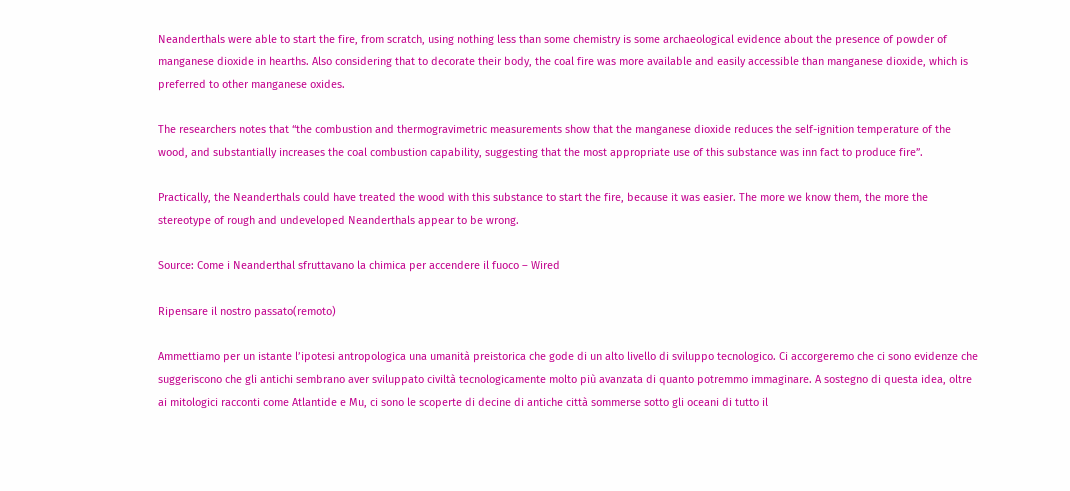Neanderthals were able to start the fire, from scratch, using nothing less than some chemistry is some archaeological evidence about the presence of powder of manganese dioxide in hearths. Also considering that to decorate their body, the coal fire was more available and easily accessible than manganese dioxide, which is preferred to other manganese oxides.

The researchers notes that “the combustion and thermogravimetric measurements show that the manganese dioxide reduces the self-ignition temperature of the wood, and substantially increases the coal combustion capability, suggesting that the most appropriate use of this substance was inn fact to produce fire”.

Practically, the Neanderthals could have treated the wood with this substance to start the fire, because it was easier. The more we know them, the more the stereotype of rough and undeveloped Neanderthals appear to be wrong.

Source: Come i Neanderthal sfruttavano la chimica per accendere il fuoco – Wired

Ripensare il nostro passato(remoto)

Ammettiamo per un istante l’ipotesi antropologica una umanità preistorica che gode di un alto livello di sviluppo tecnologico. Ci accorgeremo che ci sono evidenze che suggeriscono che gli antichi sembrano aver sviluppato civiltà tecnologicamente molto più avanzata di quanto potremmo immaginare. A sostegno di questa idea, oltre ai mitologici racconti come Atlantide e Mu, ci sono le scoperte di decine di antiche città sommerse sotto gli oceani di tutto il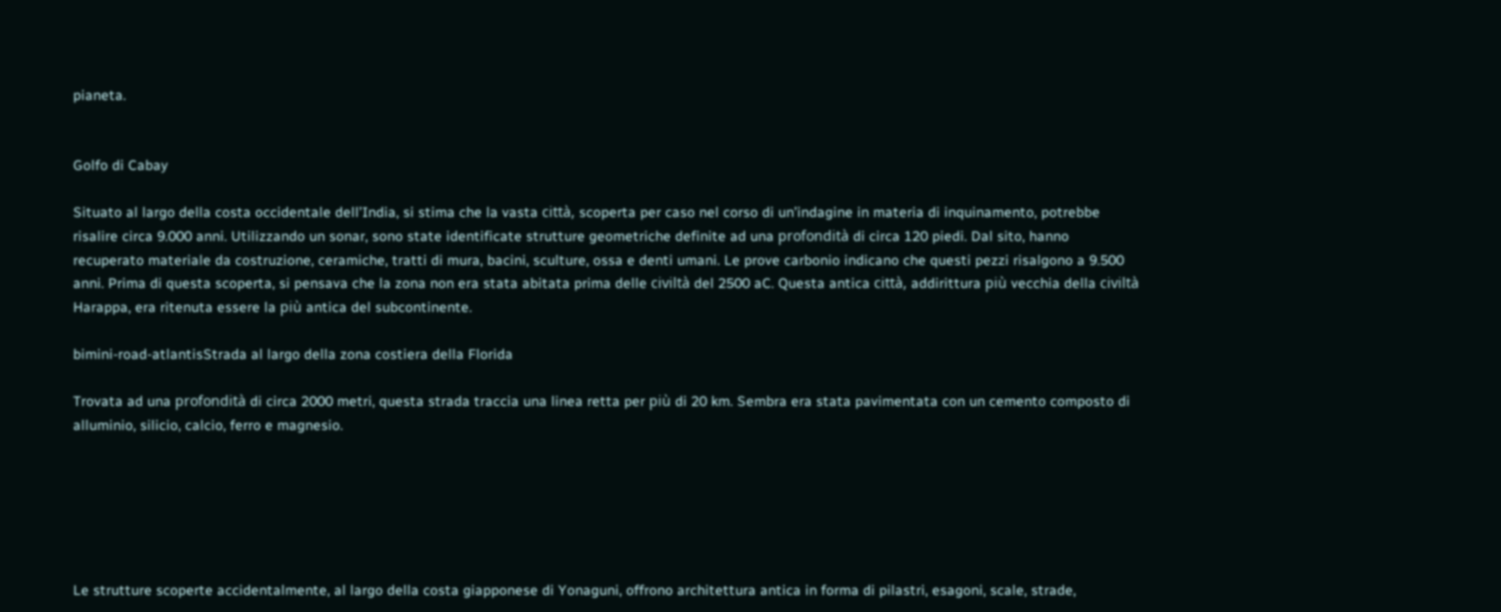pianeta.


Golfo di Cabay

Situato al largo della costa occidentale dell’India, si stima che la vasta città, scoperta per caso nel corso di un’indagine in materia di inquinamento, potrebbe risalire circa 9.000 anni. Utilizzando un sonar, sono state identificate strutture geometriche definite ad una profondità di circa 120 piedi. Dal sito, hanno recuperato materiale da costruzione, ceramiche, tratti di mura, bacini, sculture, ossa e denti umani. Le prove carbonio indicano che questi pezzi risalgono a 9.500 anni. Prima di questa scoperta, si pensava che la zona non era stata abitata prima delle civiltà del 2500 aC. Questa antica città, addirittura più vecchia della civiltà Harappa, era ritenuta essere la più antica del subcontinente.

bimini-road-atlantisStrada al largo della zona costiera della Florida

Trovata ad una profondità di circa 2000 metri, questa strada traccia una linea retta per più di 20 km. Sembra era stata pavimentata con un cemento composto di alluminio, silicio, calcio, ferro e magnesio.






Le strutture scoperte accidentalmente, al largo della costa giapponese di Yonaguni, offrono architettura antica in forma di pilastri, esagoni, scale, strade,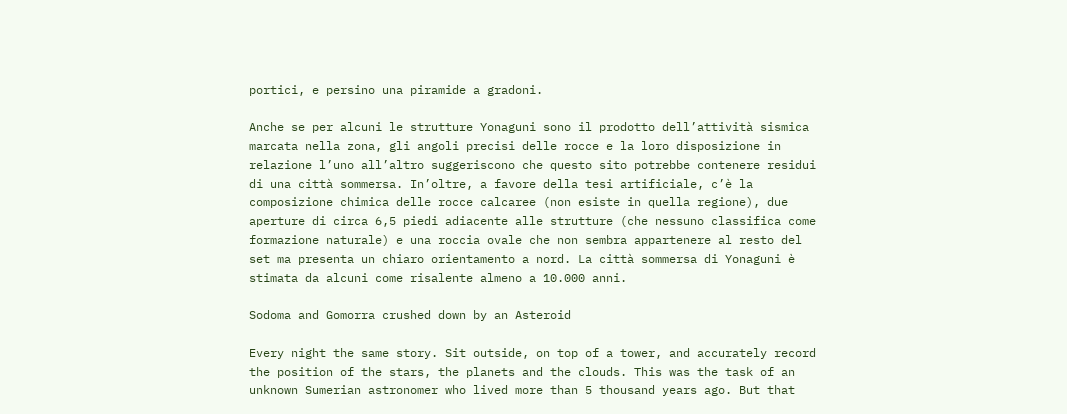portici, e persino una piramide a gradoni.

Anche se per alcuni le strutture Yonaguni sono il prodotto dell’attività sismica marcata nella zona, gli angoli precisi delle rocce e la loro disposizione in relazione l’uno all’altro suggeriscono che questo sito potrebbe contenere residui di una città sommersa. In’oltre, a favore della tesi artificiale, c’è la composizione chimica delle rocce calcaree (non esiste in quella regione), due aperture di circa 6,5 piedi adiacente alle strutture (che nessuno classifica come formazione naturale) e una roccia ovale che non sembra appartenere al resto del set ma presenta un chiaro orientamento a nord. La città sommersa di Yonaguni è stimata da alcuni come risalente almeno a 10.000 anni.

Sodoma and Gomorra crushed down by an Asteroid

Every night the same story. Sit outside, on top of a tower, and accurately record the position of the stars, the planets and the clouds. This was the task of an unknown Sumerian astronomer who lived more than 5 thousand years ago. But that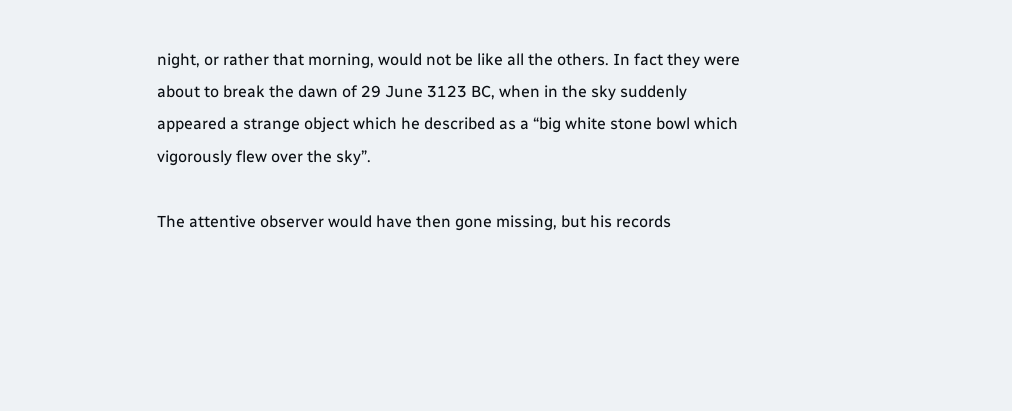night, or rather that morning, would not be like all the others. In fact they were about to break the dawn of 29 June 3123 BC, when in the sky suddenly appeared a strange object which he described as a “big white stone bowl which vigorously flew over the sky”.

The attentive observer would have then gone missing, but his records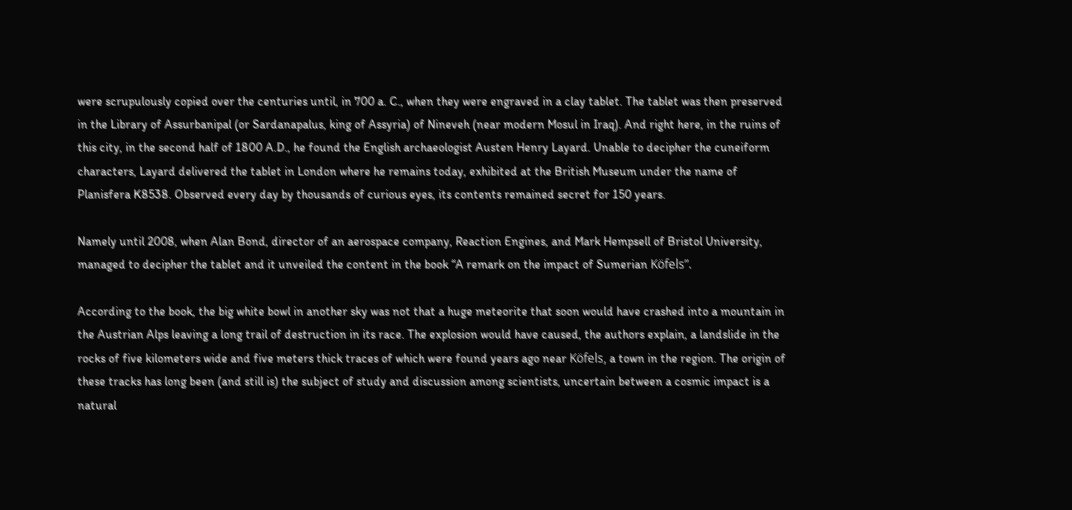were scrupulously copied over the centuries until, in 700 a. C., when they were engraved in a clay tablet. The tablet was then preserved in the Library of Assurbanipal (or Sardanapalus, king of Assyria) of Nineveh (near modern Mosul in Iraq). And right here, in the ruins of this city, in the second half of 1800 A.D., he found the English archaeologist Austen Henry Layard. Unable to decipher the cuneiform characters, Layard delivered the tablet in London where he remains today, exhibited at the British Museum under the name of Planisfera K8538. Observed every day by thousands of curious eyes, its contents remained secret for 150 years.

Namely until 2008, when Alan Bond, director of an aerospace company, Reaction Engines, and Mark Hempsell of Bristol University, managed to decipher the tablet and it unveiled the content in the book “A remark on the impact of Sumerian Köfels”.

According to the book, the big white bowl in another sky was not that a huge meteorite that soon would have crashed into a mountain in the Austrian Alps leaving a long trail of destruction in its race. The explosion would have caused, the authors explain, a landslide in the rocks of five kilometers wide and five meters thick traces of which were found years ago near Köfels, a town in the region. The origin of these tracks has long been (and still is) the subject of study and discussion among scientists, uncertain between a cosmic impact is a natural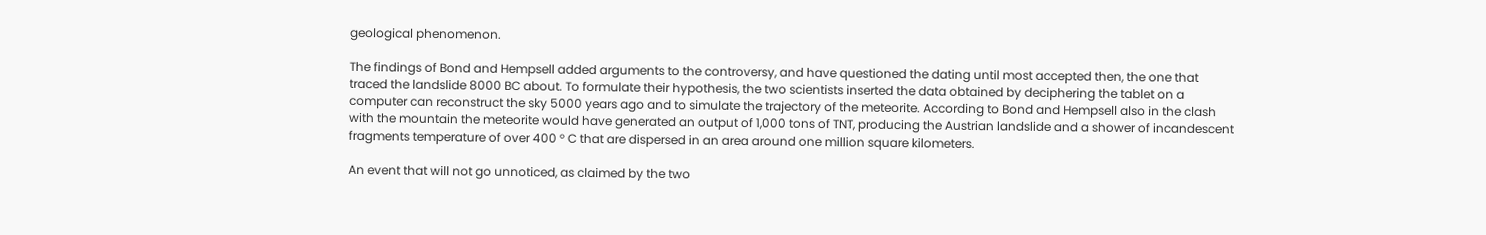geological phenomenon.

The findings of Bond and Hempsell added arguments to the controversy, and have questioned the dating until most accepted then, the one that traced the landslide 8000 BC about. To formulate their hypothesis, the two scientists inserted the data obtained by deciphering the tablet on a computer can reconstruct the sky 5000 years ago and to simulate the trajectory of the meteorite. According to Bond and Hempsell also in the clash with the mountain the meteorite would have generated an output of 1,000 tons of TNT, producing the Austrian landslide and a shower of incandescent fragments temperature of over 400 ° C that are dispersed in an area around one million square kilometers.

An event that will not go unnoticed, as claimed by the two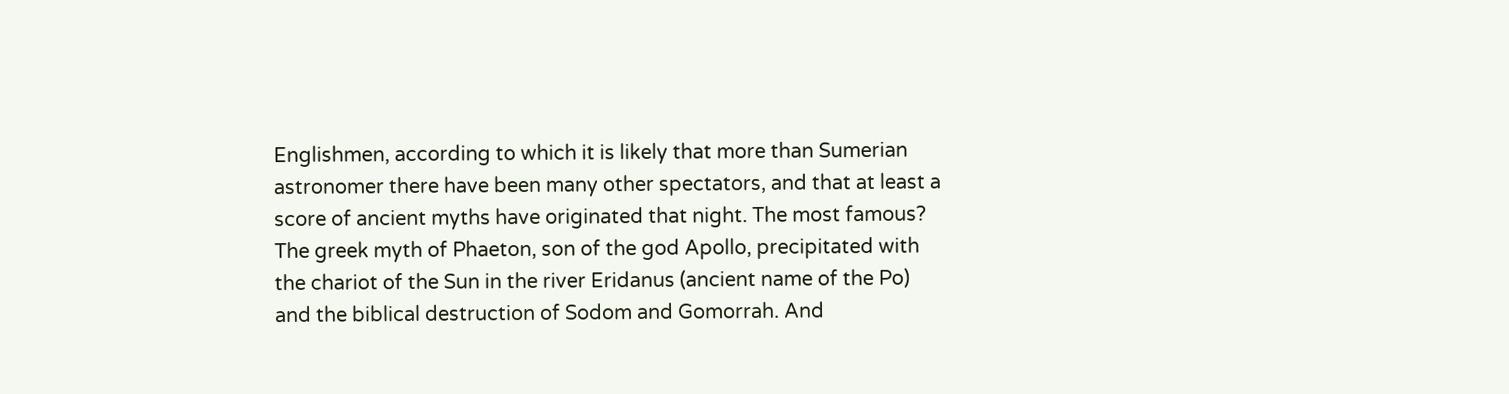Englishmen, according to which it is likely that more than Sumerian astronomer there have been many other spectators, and that at least a score of ancient myths have originated that night. The most famous? The greek myth of Phaeton, son of the god Apollo, precipitated with the chariot of the Sun in the river Eridanus (ancient name of the Po) and the biblical destruction of Sodom and Gomorrah. And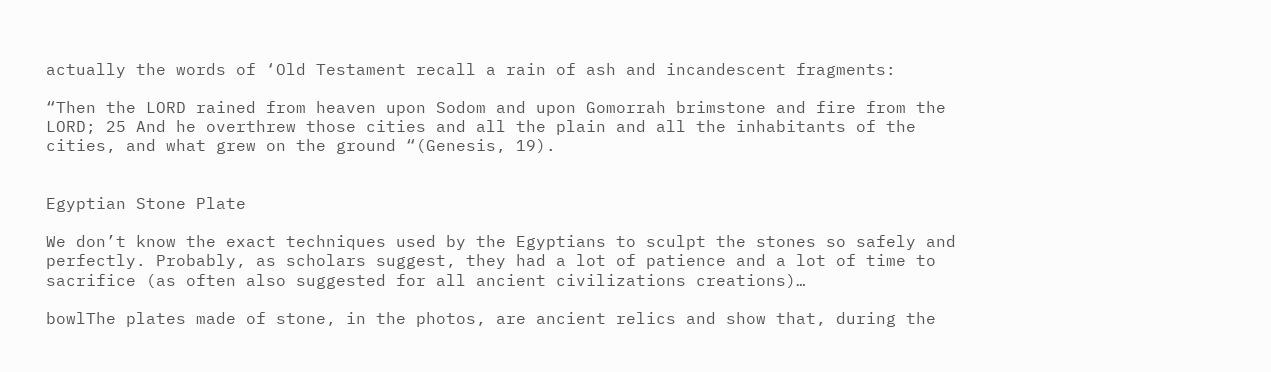actually the words of ‘Old Testament recall a rain of ash and incandescent fragments:

“Then the LORD rained from heaven upon Sodom and upon Gomorrah brimstone and fire from the LORD; 25 And he overthrew those cities and all the plain and all the inhabitants of the cities, and what grew on the ground “(Genesis, 19).


Egyptian Stone Plate

We don’t know the exact techniques used by the Egyptians to sculpt the stones so safely and perfectly. Probably, as scholars suggest, they had a lot of patience and a lot of time to sacrifice (as often also suggested for all ancient civilizations creations)…

bowlThe plates made of stone, in the photos, are ancient relics and show that, during the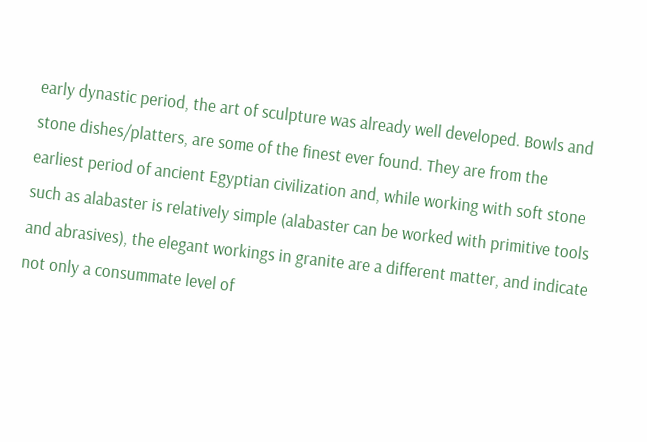early dynastic period, the art of sculpture was already well developed. Bowls and stone dishes/platters, are some of the finest ever found. They are from the earliest period of ancient Egyptian civilization and, while working with soft stone such as alabaster is relatively simple (alabaster can be worked with primitive tools and abrasives), the elegant workings in granite are a different matter, and indicate not only a consummate level of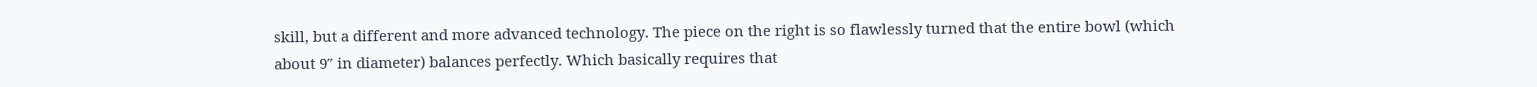skill, but a different and more advanced technology. The piece on the right is so flawlessly turned that the entire bowl (which about 9″ in diameter) balances perfectly. Which basically requires that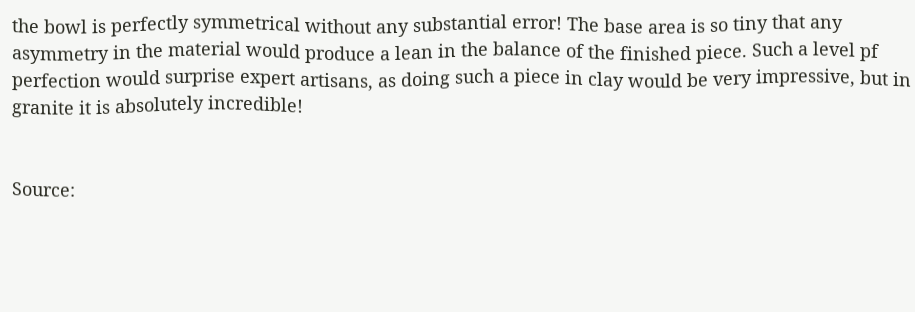the bowl is perfectly symmetrical without any substantial error! The base area is so tiny that any asymmetry in the material would produce a lean in the balance of the finished piece. Such a level pf perfection would surprise expert artisans, as doing such a piece in clay would be very impressive, but in granite it is absolutely incredible!


Source: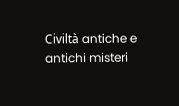Civiltà antiche e antichi misteri